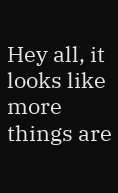Hey all, it looks like more things are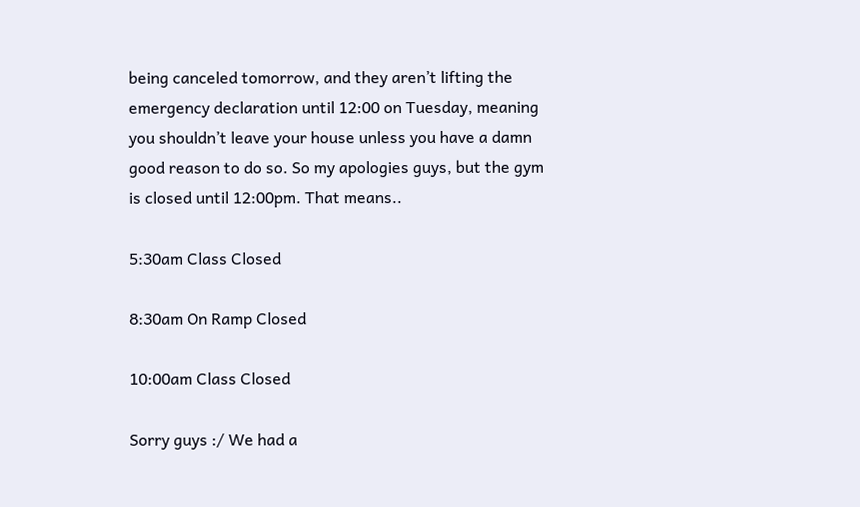being canceled tomorrow, and they aren’t lifting the emergency declaration until 12:00 on Tuesday, meaning you shouldn’t leave your house unless you have a damn good reason to do so. So my apologies guys, but the gym is closed until 12:00pm. That means..

5:30am Class Closed

8:30am On Ramp Closed

10:00am Class Closed

Sorry guys :/ We had a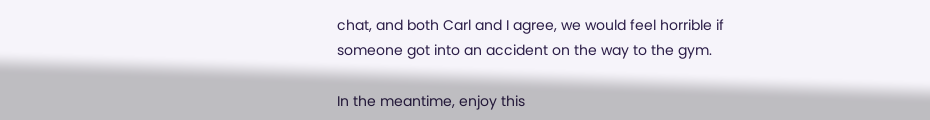chat, and both Carl and I agree, we would feel horrible if someone got into an accident on the way to the gym.

In the meantime, enjoy this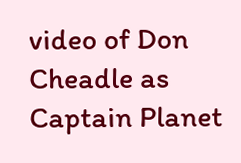video of Don Cheadle as Captain Planet